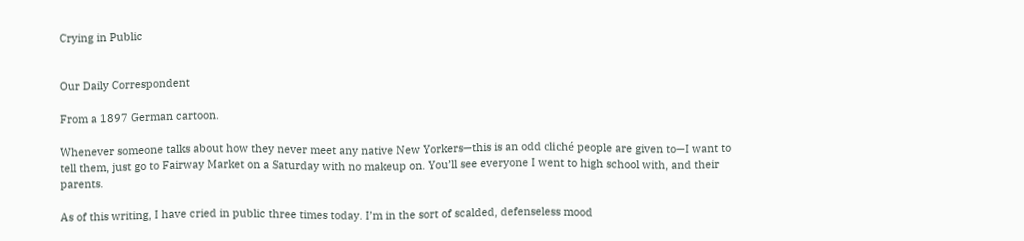Crying in Public


Our Daily Correspondent

From a 1897 German cartoon.

Whenever someone talks about how they never meet any native New Yorkers—this is an odd cliché people are given to—I want to tell them, just go to Fairway Market on a Saturday with no makeup on. You’ll see everyone I went to high school with, and their parents.

As of this writing, I have cried in public three times today. I’m in the sort of scalded, defenseless mood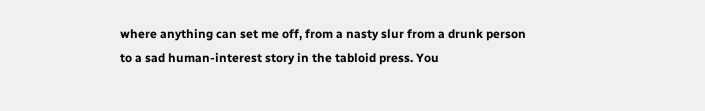where anything can set me off, from a nasty slur from a drunk person to a sad human-interest story in the tabloid press. You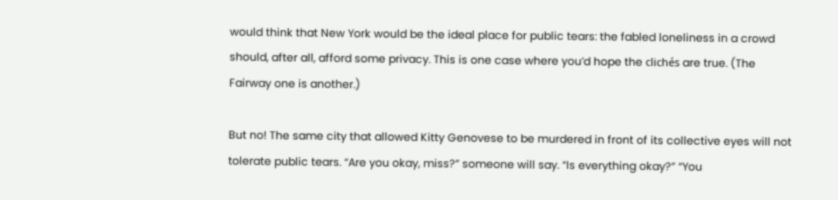would think that New York would be the ideal place for public tears: the fabled loneliness in a crowd should, after all, afford some privacy. This is one case where you’d hope the clichés are true. (The Fairway one is another.)

But no! The same city that allowed Kitty Genovese to be murdered in front of its collective eyes will not tolerate public tears. “Are you okay, miss?” someone will say. “Is everything okay?” “You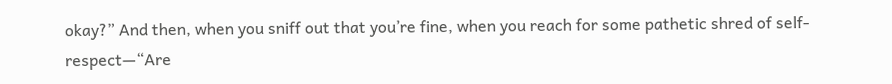okay?” And then, when you sniff out that you’re fine, when you reach for some pathetic shred of self-respect—“Are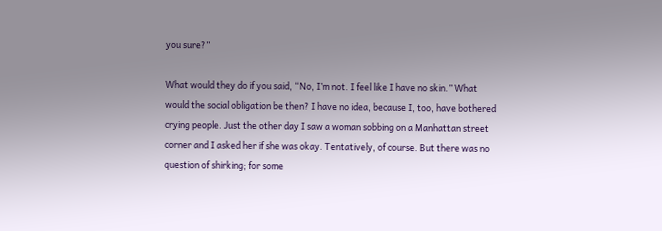you sure?”

What would they do if you said, “No, I’m not. I feel like I have no skin.” What would the social obligation be then? I have no idea, because I, too, have bothered crying people. Just the other day I saw a woman sobbing on a Manhattan street corner and I asked her if she was okay. Tentatively, of course. But there was no question of shirking; for some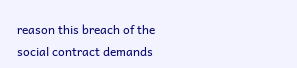reason this breach of the social contract demands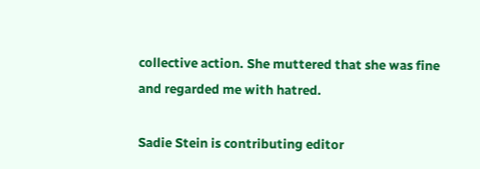collective action. She muttered that she was fine and regarded me with hatred.

Sadie Stein is contributing editor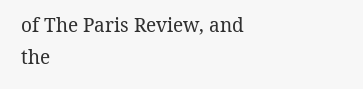of The Paris Review, and the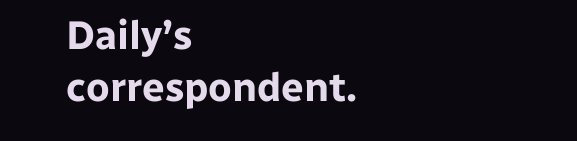Daily’s correspondent.